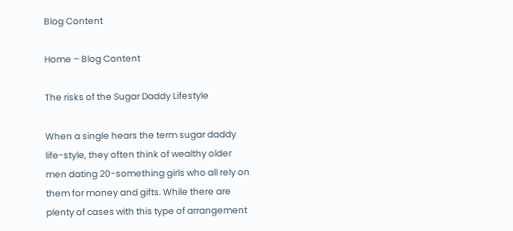Blog Content

Home – Blog Content

The risks of the Sugar Daddy Lifestyle

When a single hears the term sugar daddy life-style, they often think of wealthy older men dating 20-something girls who all rely on them for money and gifts. While there are plenty of cases with this type of arrangement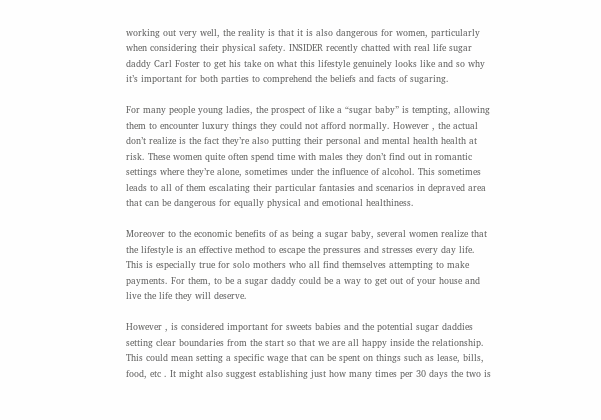working out very well, the reality is that it is also dangerous for women, particularly when considering their physical safety. INSIDER recently chatted with real life sugar daddy Carl Foster to get his take on what this lifestyle genuinely looks like and so why it’s important for both parties to comprehend the beliefs and facts of sugaring.

For many people young ladies, the prospect of like a “sugar baby” is tempting, allowing them to encounter luxury things they could not afford normally. However , the actual don’t realize is the fact they’re also putting their personal and mental health health at risk. These women quite often spend time with males they don’t find out in romantic settings where they’re alone, sometimes under the influence of alcohol. This sometimes leads to all of them escalating their particular fantasies and scenarios in depraved area that can be dangerous for equally physical and emotional healthiness.

Moreover to the economic benefits of as being a sugar baby, several women realize that the lifestyle is an effective method to escape the pressures and stresses every day life. This is especially true for solo mothers who all find themselves attempting to make payments. For them, to be a sugar daddy could be a way to get out of your house and live the life they will deserve.

However , is considered important for sweets babies and the potential sugar daddies setting clear boundaries from the start so that we are all happy inside the relationship. This could mean setting a specific wage that can be spent on things such as lease, bills, food, etc . It might also suggest establishing just how many times per 30 days the two is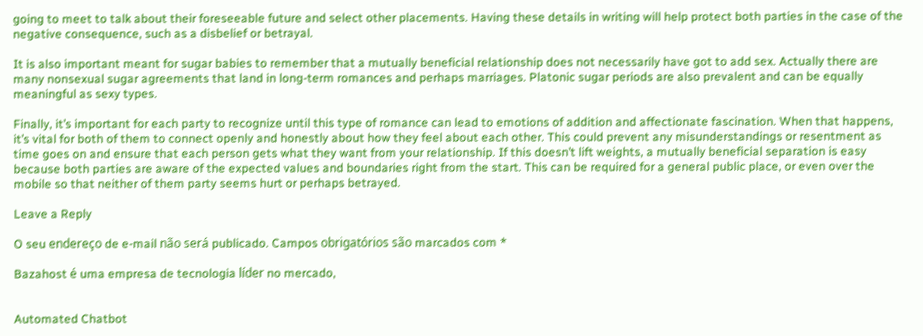going to meet to talk about their foreseeable future and select other placements. Having these details in writing will help protect both parties in the case of the negative consequence, such as a disbelief or betrayal.

It is also important meant for sugar babies to remember that a mutually beneficial relationship does not necessarily have got to add sex. Actually there are many nonsexual sugar agreements that land in long-term romances and perhaps marriages. Platonic sugar periods are also prevalent and can be equally meaningful as sexy types.

Finally, it’s important for each party to recognize until this type of romance can lead to emotions of addition and affectionate fascination. When that happens, it’s vital for both of them to connect openly and honestly about how they feel about each other. This could prevent any misunderstandings or resentment as time goes on and ensure that each person gets what they want from your relationship. If this doesn’t lift weights, a mutually beneficial separation is easy because both parties are aware of the expected values and boundaries right from the start. This can be required for a general public place, or even over the mobile so that neither of them party seems hurt or perhaps betrayed.

Leave a Reply

O seu endereço de e-mail não será publicado. Campos obrigatórios são marcados com *

Bazahost é uma empresa de tecnologia líder no mercado,


Automated Chatbot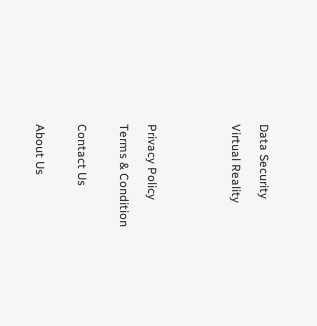Data Security

Virtual Reality





Privacy Policy

Terms & Condition


Contact Us


About Us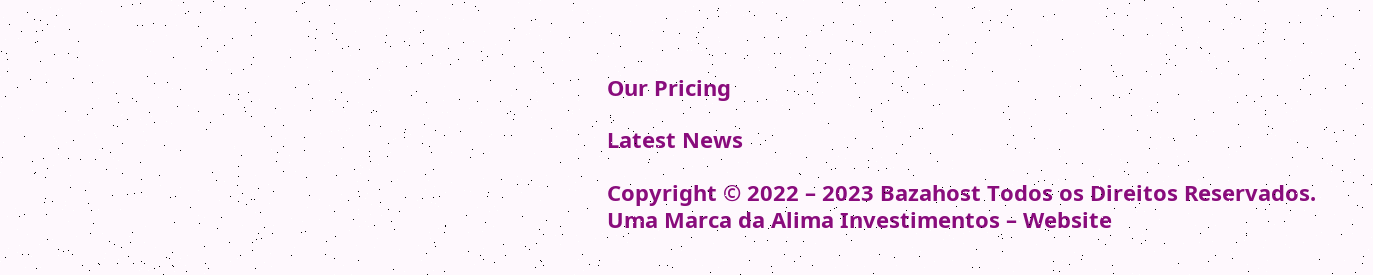Our Pricing

Latest News

Copyright © 2022 – 2023 Bazahost Todos os Direitos Reservados.
Uma Marca da Alima Investimentos – Website